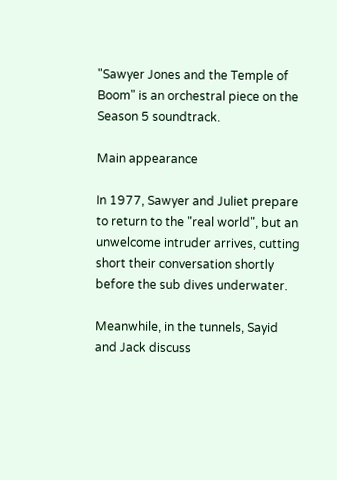"Sawyer Jones and the Temple of Boom" is an orchestral piece on the Season 5 soundtrack.

Main appearance

In 1977, Sawyer and Juliet prepare to return to the "real world", but an unwelcome intruder arrives, cutting short their conversation shortly before the sub dives underwater.

Meanwhile, in the tunnels, Sayid and Jack discuss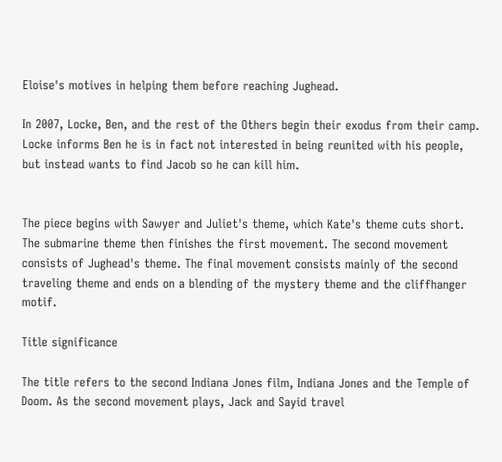Eloise's motives in helping them before reaching Jughead.

In 2007, Locke, Ben, and the rest of the Others begin their exodus from their camp. Locke informs Ben he is in fact not interested in being reunited with his people, but instead wants to find Jacob so he can kill him.


The piece begins with Sawyer and Juliet's theme, which Kate's theme cuts short. The submarine theme then finishes the first movement. The second movement consists of Jughead's theme. The final movement consists mainly of the second traveling theme and ends on a blending of the mystery theme and the cliffhanger motif.

Title significance

The title refers to the second Indiana Jones film, Indiana Jones and the Temple of Doom. As the second movement plays, Jack and Sayid travel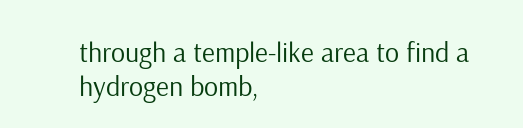through a temple-like area to find a hydrogen bomb,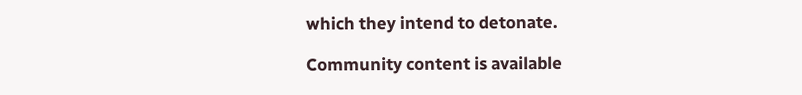which they intend to detonate.

Community content is available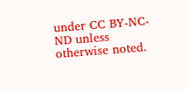under CC BY-NC-ND unless otherwise noted.